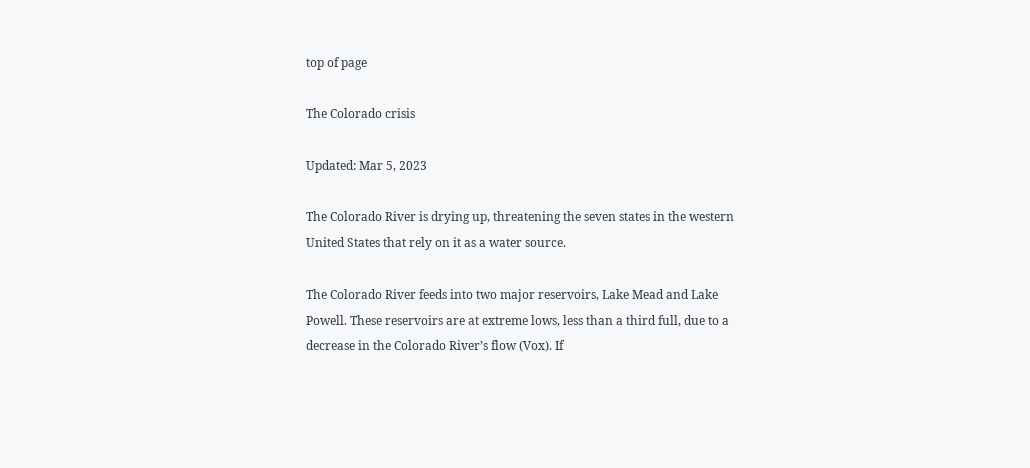top of page

The Colorado crisis

Updated: Mar 5, 2023

The Colorado River is drying up, threatening the seven states in the western United States that rely on it as a water source.

The Colorado River feeds into two major reservoirs, Lake Mead and Lake Powell. These reservoirs are at extreme lows, less than a third full, due to a decrease in the Colorado River’s flow (Vox). If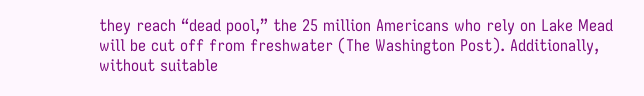they reach “dead pool,” the 25 million Americans who rely on Lake Mead will be cut off from freshwater (The Washington Post). Additionally, without suitable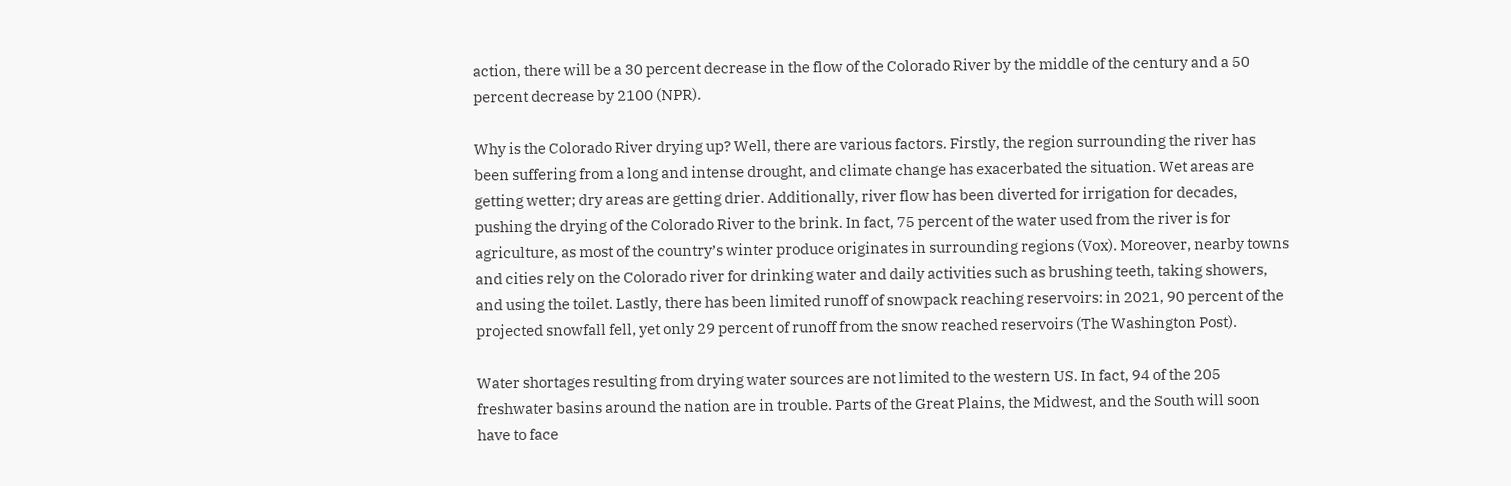action, there will be a 30 percent decrease in the flow of the Colorado River by the middle of the century and a 50 percent decrease by 2100 (NPR).

Why is the Colorado River drying up? Well, there are various factors. Firstly, the region surrounding the river has been suffering from a long and intense drought, and climate change has exacerbated the situation. Wet areas are getting wetter; dry areas are getting drier. Additionally, river flow has been diverted for irrigation for decades, pushing the drying of the Colorado River to the brink. In fact, 75 percent of the water used from the river is for agriculture, as most of the country’s winter produce originates in surrounding regions (Vox). Moreover, nearby towns and cities rely on the Colorado river for drinking water and daily activities such as brushing teeth, taking showers, and using the toilet. Lastly, there has been limited runoff of snowpack reaching reservoirs: in 2021, 90 percent of the projected snowfall fell, yet only 29 percent of runoff from the snow reached reservoirs (The Washington Post).

Water shortages resulting from drying water sources are not limited to the western US. In fact, 94 of the 205 freshwater basins around the nation are in trouble. Parts of the Great Plains, the Midwest, and the South will soon have to face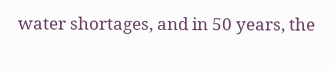water shortages, and in 50 years, the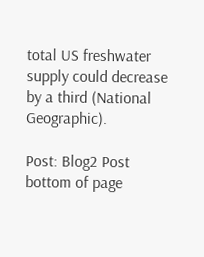total US freshwater supply could decrease by a third (National Geographic).

Post: Blog2 Post
bottom of page